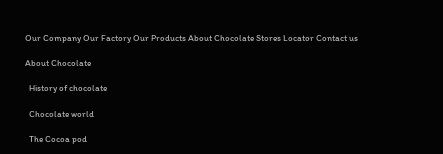Our Company Our Factory Our Products About Chocolate Stores Locator Contact us

About Chocolate

  History of chocolate

  Chocolate world

  The Cocoa pod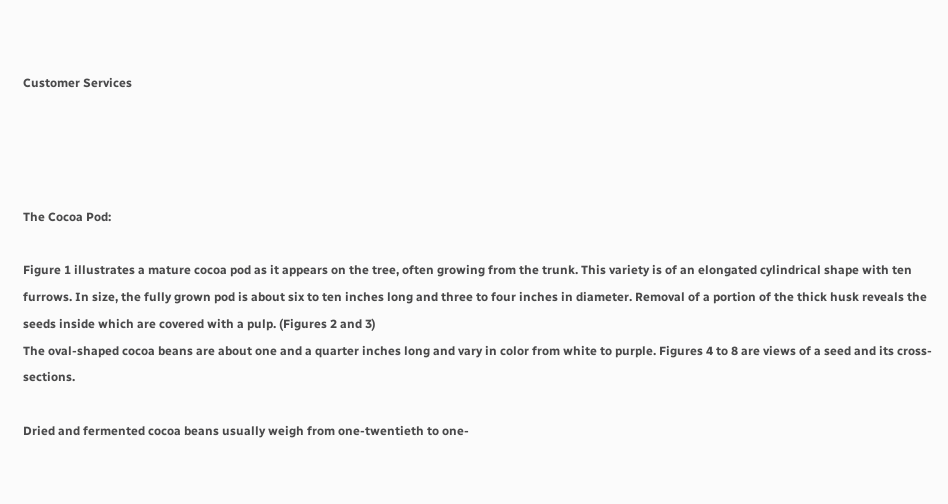Customer Services




The Cocoa Pod:

Figure 1 illustrates a mature cocoa pod as it appears on the tree, often growing from the trunk. This variety is of an elongated cylindrical shape with ten furrows. In size, the fully grown pod is about six to ten inches long and three to four inches in diameter. Removal of a portion of the thick husk reveals the seeds inside which are covered with a pulp. (Figures 2 and 3)
The oval-shaped cocoa beans are about one and a quarter inches long and vary in color from white to purple. Figures 4 to 8 are views of a seed and its cross-sections.

Dried and fermented cocoa beans usually weigh from one-twentieth to one-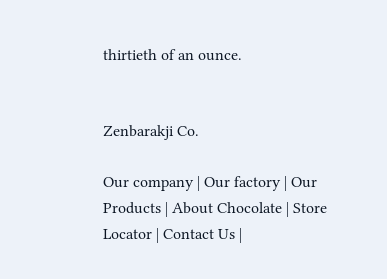thirtieth of an ounce.


Zenbarakji Co.

Our company | Our factory | Our Products | About Chocolate | Store Locator | Contact Us |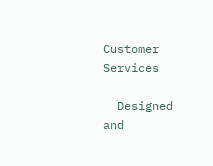Customer Services

  Designed and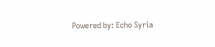Powered by: Echo Syria